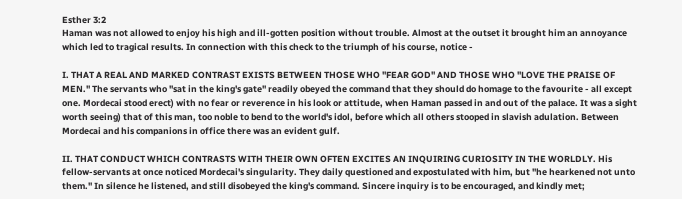Esther 3:2
Haman was not allowed to enjoy his high and ill-gotten position without trouble. Almost at the outset it brought him an annoyance which led to tragical results. In connection with this check to the triumph of his course, notice -

I. THAT A REAL AND MARKED CONTRAST EXISTS BETWEEN THOSE WHO "FEAR GOD" AND THOSE WHO "LOVE THE PRAISE OF MEN." The servants who "sat in the king's gate" readily obeyed the command that they should do homage to the favourite - all except one. Mordecai stood erect) with no fear or reverence in his look or attitude, when Haman passed in and out of the palace. It was a sight worth seeing) that of this man, too noble to bend to the world's idol, before which all others stooped in slavish adulation. Between Mordecai and his companions in office there was an evident gulf.

II. THAT CONDUCT WHICH CONTRASTS WITH THEIR OWN OFTEN EXCITES AN INQUIRING CURIOSITY IN THE WORLDLY. His fellow-servants at once noticed Mordecai's singularity. They daily questioned and expostulated with him, but "he hearkened not unto them." In silence he listened, and still disobeyed the king's command. Sincere inquiry is to be encouraged, and kindly met;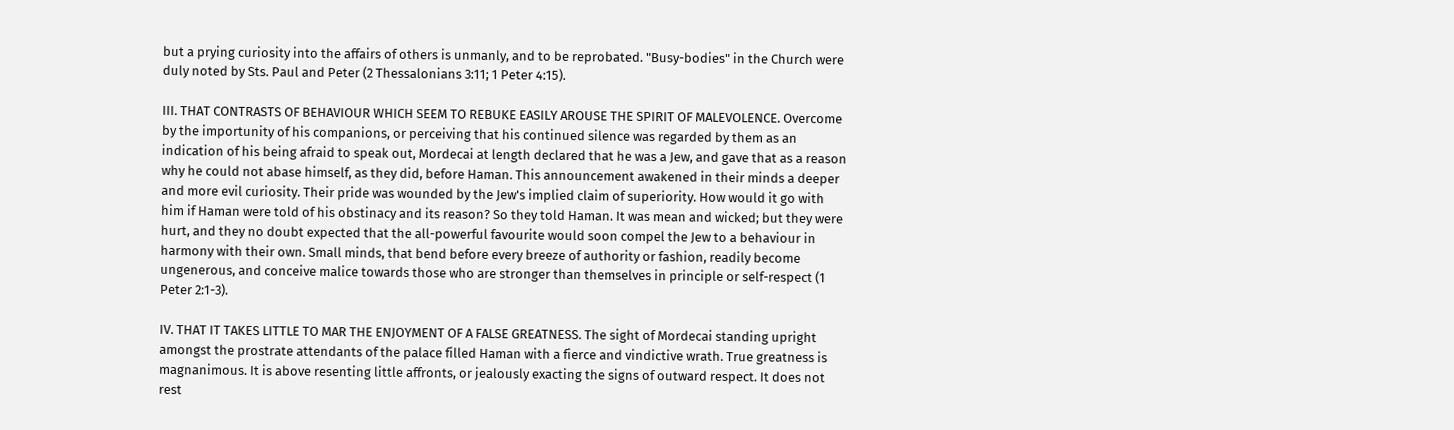but a prying curiosity into the affairs of others is unmanly, and to be reprobated. "Busy-bodies" in the Church were duly noted by Sts. Paul and Peter (2 Thessalonians 3:11; 1 Peter 4:15).

III. THAT CONTRASTS OF BEHAVIOUR WHICH SEEM TO REBUKE EASILY AROUSE THE SPIRIT OF MALEVOLENCE. Overcome by the importunity of his companions, or perceiving that his continued silence was regarded by them as an indication of his being afraid to speak out, Mordecai at length declared that he was a Jew, and gave that as a reason why he could not abase himself, as they did, before Haman. This announcement awakened in their minds a deeper and more evil curiosity. Their pride was wounded by the Jew's implied claim of superiority. How would it go with him if Haman were told of his obstinacy and its reason? So they told Haman. It was mean and wicked; but they were hurt, and they no doubt expected that the all-powerful favourite would soon compel the Jew to a behaviour in harmony with their own. Small minds, that bend before every breeze of authority or fashion, readily become ungenerous, and conceive malice towards those who are stronger than themselves in principle or self-respect (1 Peter 2:1-3).

IV. THAT IT TAKES LITTLE TO MAR THE ENJOYMENT OF A FALSE GREATNESS. The sight of Mordecai standing upright amongst the prostrate attendants of the palace filled Haman with a fierce and vindictive wrath. True greatness is magnanimous. It is above resenting little affronts, or jealously exacting the signs of outward respect. It does not rest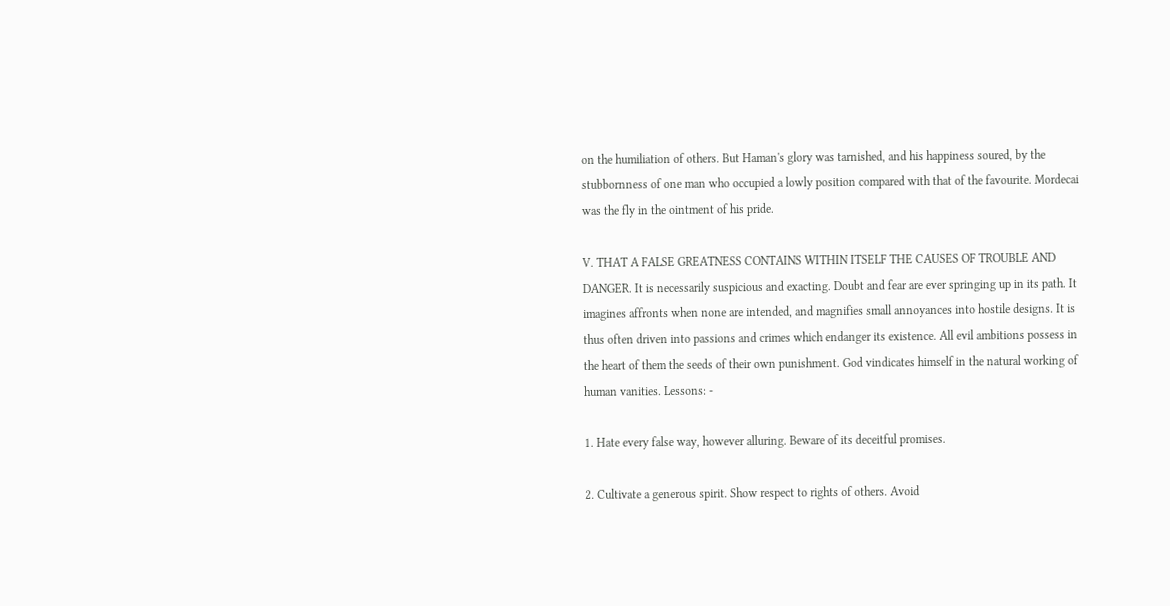on the humiliation of others. But Haman's glory was tarnished, and his happiness soured, by the stubbornness of one man who occupied a lowly position compared with that of the favourite. Mordecai was the fly in the ointment of his pride.

V. THAT A FALSE GREATNESS CONTAINS WITHIN ITSELF THE CAUSES OF TROUBLE AND DANGER. It is necessarily suspicious and exacting. Doubt and fear are ever springing up in its path. It imagines affronts when none are intended, and magnifies small annoyances into hostile designs. It is thus often driven into passions and crimes which endanger its existence. All evil ambitions possess in the heart of them the seeds of their own punishment. God vindicates himself in the natural working of human vanities. Lessons: -

1. Hate every false way, however alluring. Beware of its deceitful promises.

2. Cultivate a generous spirit. Show respect to rights of others. Avoid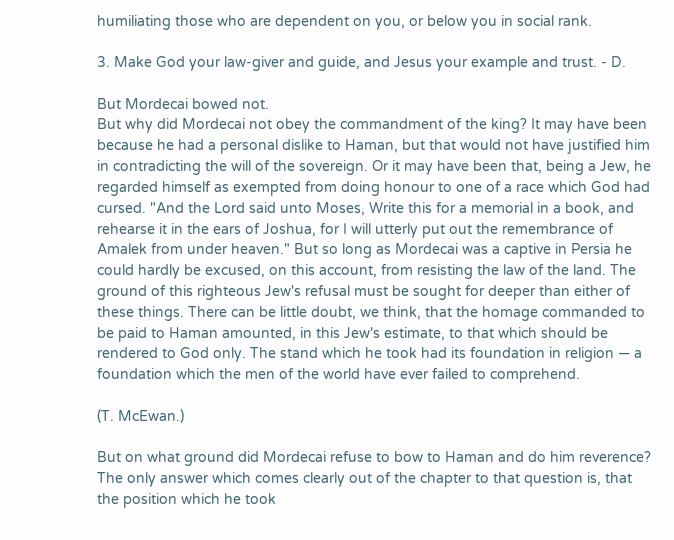humiliating those who are dependent on you, or below you in social rank.

3. Make God your law-giver and guide, and Jesus your example and trust. - D.

But Mordecai bowed not.
But why did Mordecai not obey the commandment of the king? It may have been because he had a personal dislike to Haman, but that would not have justified him in contradicting the will of the sovereign. Or it may have been that, being a Jew, he regarded himself as exempted from doing honour to one of a race which God had cursed. "And the Lord said unto Moses, Write this for a memorial in a book, and rehearse it in the ears of Joshua, for I will utterly put out the remembrance of Amalek from under heaven." But so long as Mordecai was a captive in Persia he could hardly be excused, on this account, from resisting the law of the land. The ground of this righteous Jew's refusal must be sought for deeper than either of these things. There can be little doubt, we think, that the homage commanded to be paid to Haman amounted, in this Jew's estimate, to that which should be rendered to God only. The stand which he took had its foundation in religion — a foundation which the men of the world have ever failed to comprehend.

(T. McEwan.)

But on what ground did Mordecai refuse to bow to Haman and do him reverence? The only answer which comes clearly out of the chapter to that question is, that the position which he took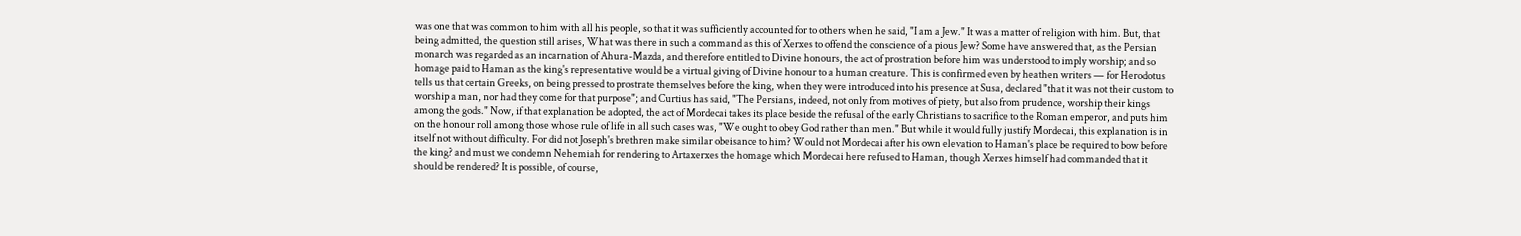was one that was common to him with all his people, so that it was sufficiently accounted for to others when he said, "I am a Jew." It was a matter of religion with him. But, that being admitted, the question still arises, What was there in such a command as this of Xerxes to offend the conscience of a pious Jew? Some have answered that, as the Persian monarch was regarded as an incarnation of Ahura-Mazda, and therefore entitled to Divine honours, the act of prostration before him was understood to imply worship; and so homage paid to Haman as the king's representative would be a virtual giving of Divine honour to a human creature. This is confirmed even by heathen writers — for Herodotus tells us that certain Greeks, on being pressed to prostrate themselves before the king, when they were introduced into his presence at Susa, declared "that it was not their custom to worship a man, nor had they come for that purpose"; and Curtius has said, "The Persians, indeed, not only from motives of piety, but also from prudence, worship their kings among the gods." Now, if that explanation be adopted, the act of Mordecai takes its place beside the refusal of the early Christians to sacrifice to the Roman emperor, and puts him on the honour roll among those whose rule of life in all such cases was, "We ought to obey God rather than men." But while it would fully justify Mordecai, this explanation is in itself not without difficulty. For did not Joseph's brethren make similar obeisance to him? Would not Mordecai after his own elevation to Haman's place be required to bow before the king? and must we condemn Nehemiah for rendering to Artaxerxes the homage which Mordecai here refused to Haman, though Xerxes himself had commanded that it should be rendered? It is possible, of course,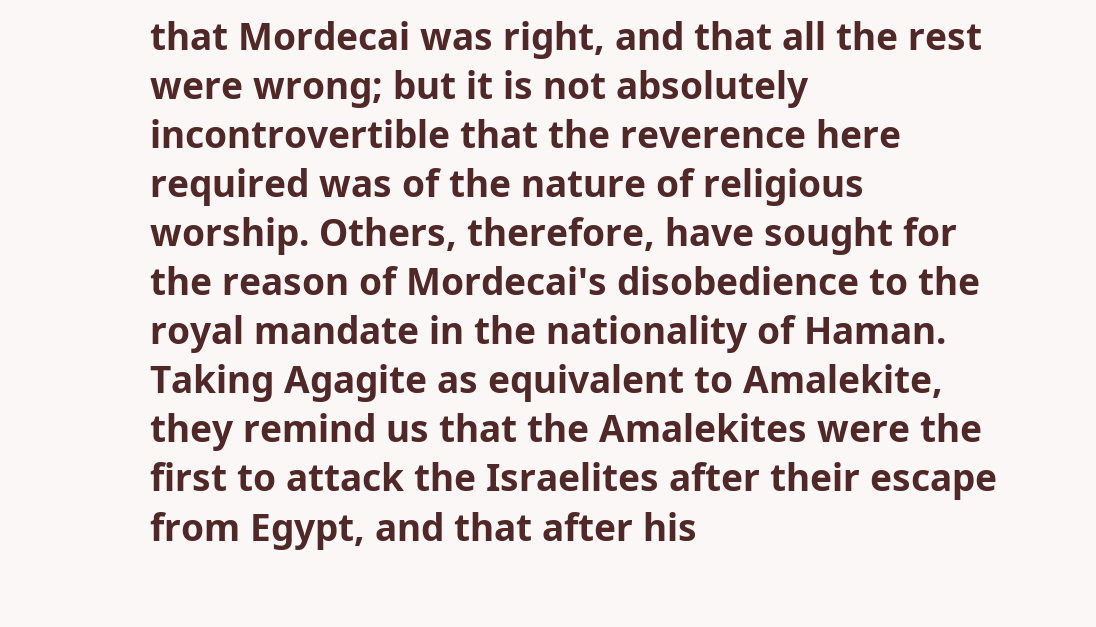that Mordecai was right, and that all the rest were wrong; but it is not absolutely incontrovertible that the reverence here required was of the nature of religious worship. Others, therefore, have sought for the reason of Mordecai's disobedience to the royal mandate in the nationality of Haman. Taking Agagite as equivalent to Amalekite, they remind us that the Amalekites were the first to attack the Israelites after their escape from Egypt, and that after his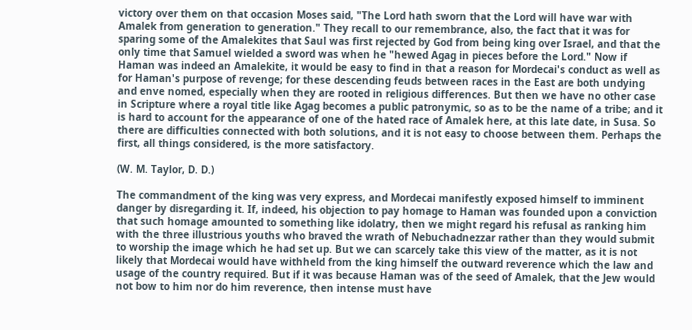victory over them on that occasion Moses said, "The Lord hath sworn that the Lord will have war with Amalek from generation to generation." They recall to our remembrance, also, the fact that it was for sparing some of the Amalekites that Saul was first rejected by God from being king over Israel, and that the only time that Samuel wielded a sword was when he "hewed Agag in pieces before the Lord." Now if Haman was indeed an Amalekite, it would be easy to find in that a reason for Mordecai's conduct as well as for Haman's purpose of revenge; for these descending feuds between races in the East are both undying and enve nomed, especially when they are rooted in religious differences. But then we have no other case in Scripture where a royal title like Agag becomes a public patronymic, so as to be the name of a tribe; and it is hard to account for the appearance of one of the hated race of Amalek here, at this late date, in Susa. So there are difficulties connected with both solutions, and it is not easy to choose between them. Perhaps the first, all things considered, is the more satisfactory.

(W. M. Taylor, D. D.)

The commandment of the king was very express, and Mordecai manifestly exposed himself to imminent danger by disregarding it. If, indeed, his objection to pay homage to Haman was founded upon a conviction that such homage amounted to something like idolatry, then we might regard his refusal as ranking him with the three illustrious youths who braved the wrath of Nebuchadnezzar rather than they would submit to worship the image which he had set up. But we can scarcely take this view of the matter, as it is not likely that Mordecai would have withheld from the king himself the outward reverence which the law and usage of the country required. But if it was because Haman was of the seed of Amalek, that the Jew would not bow to him nor do him reverence, then intense must have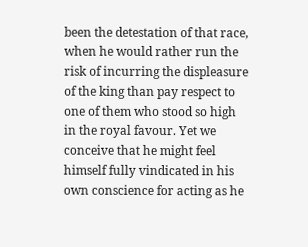been the detestation of that race, when he would rather run the risk of incurring the displeasure of the king than pay respect to one of them who stood so high in the royal favour. Yet we conceive that he might feel himself fully vindicated in his own conscience for acting as he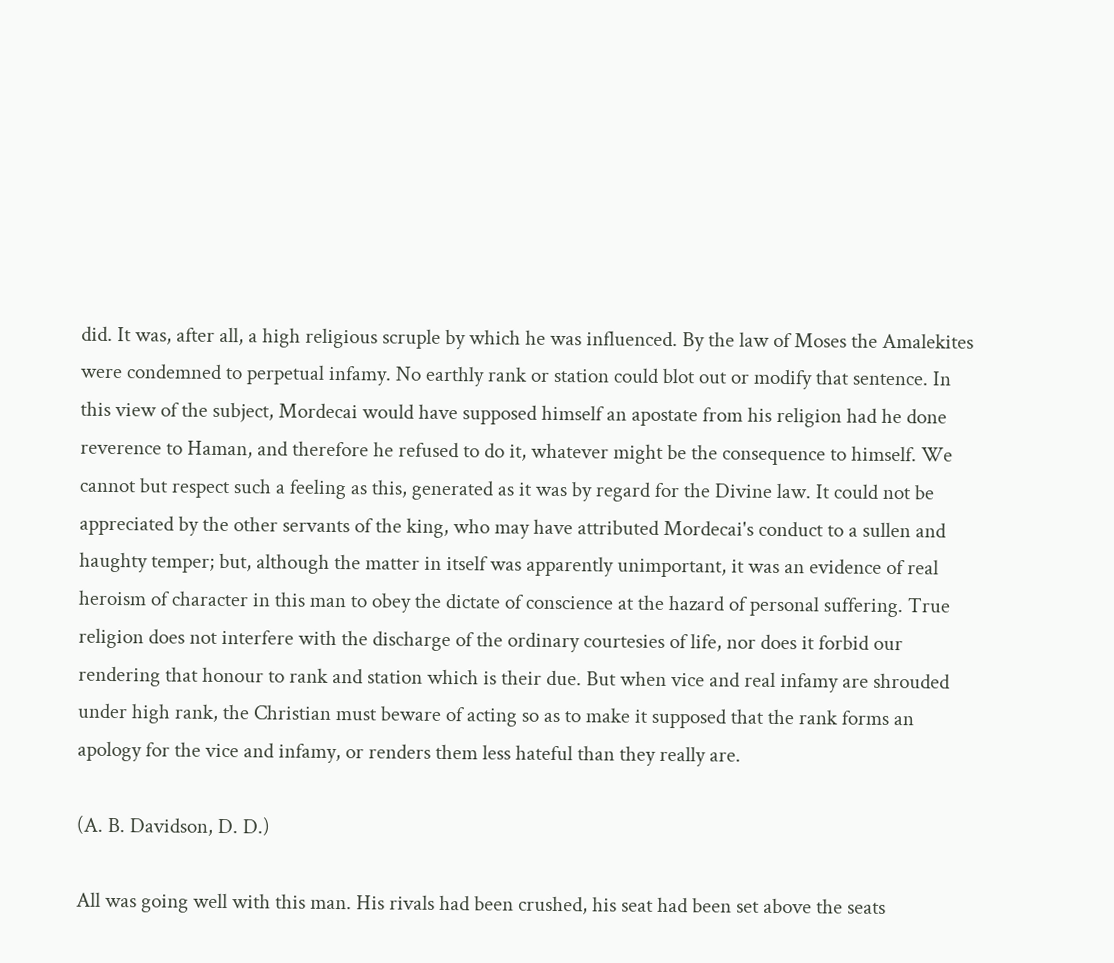did. It was, after all, a high religious scruple by which he was influenced. By the law of Moses the Amalekites were condemned to perpetual infamy. No earthly rank or station could blot out or modify that sentence. In this view of the subject, Mordecai would have supposed himself an apostate from his religion had he done reverence to Haman, and therefore he refused to do it, whatever might be the consequence to himself. We cannot but respect such a feeling as this, generated as it was by regard for the Divine law. It could not be appreciated by the other servants of the king, who may have attributed Mordecai's conduct to a sullen and haughty temper; but, although the matter in itself was apparently unimportant, it was an evidence of real heroism of character in this man to obey the dictate of conscience at the hazard of personal suffering. True religion does not interfere with the discharge of the ordinary courtesies of life, nor does it forbid our rendering that honour to rank and station which is their due. But when vice and real infamy are shrouded under high rank, the Christian must beware of acting so as to make it supposed that the rank forms an apology for the vice and infamy, or renders them less hateful than they really are.

(A. B. Davidson, D. D.)

All was going well with this man. His rivals had been crushed, his seat had been set above the seats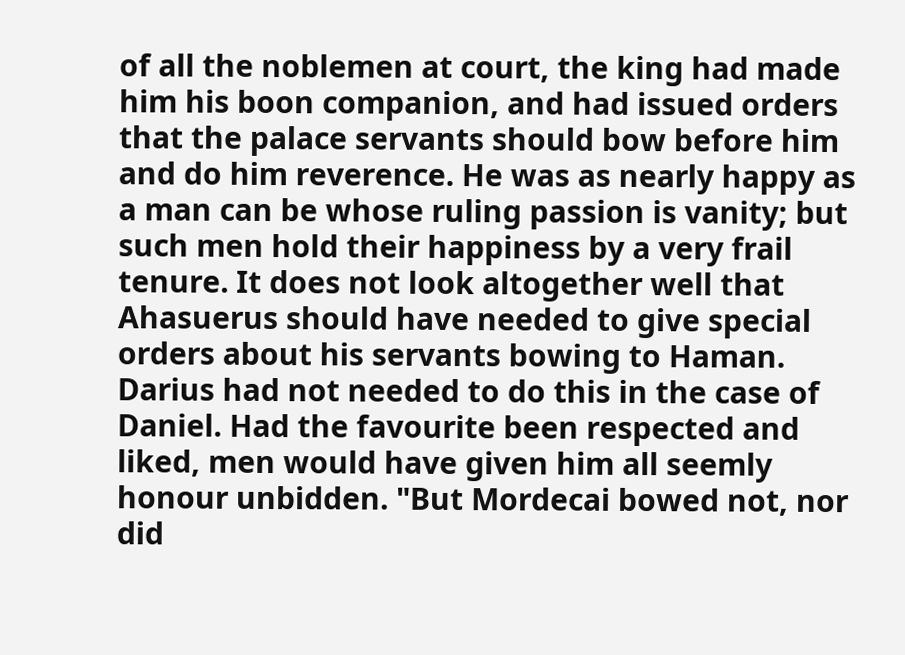of all the noblemen at court, the king had made him his boon companion, and had issued orders that the palace servants should bow before him and do him reverence. He was as nearly happy as a man can be whose ruling passion is vanity; but such men hold their happiness by a very frail tenure. It does not look altogether well that Ahasuerus should have needed to give special orders about his servants bowing to Haman. Darius had not needed to do this in the case of Daniel. Had the favourite been respected and liked, men would have given him all seemly honour unbidden. "But Mordecai bowed not, nor did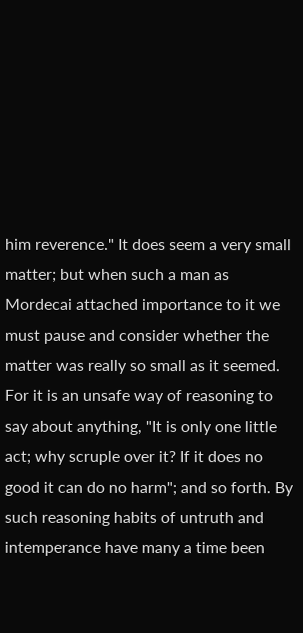him reverence." It does seem a very small matter; but when such a man as Mordecai attached importance to it we must pause and consider whether the matter was really so small as it seemed. For it is an unsafe way of reasoning to say about anything, "It is only one little act; why scruple over it? If it does no good it can do no harm"; and so forth. By such reasoning habits of untruth and intemperance have many a time been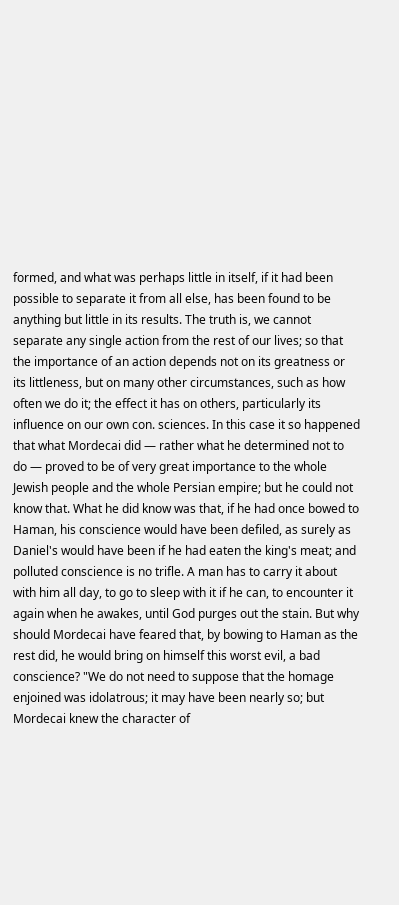formed, and what was perhaps little in itself, if it had been possible to separate it from all else, has been found to be anything but little in its results. The truth is, we cannot separate any single action from the rest of our lives; so that the importance of an action depends not on its greatness or its littleness, but on many other circumstances, such as how often we do it; the effect it has on others, particularly its influence on our own con. sciences. In this case it so happened that what Mordecai did — rather what he determined not to do — proved to be of very great importance to the whole Jewish people and the whole Persian empire; but he could not know that. What he did know was that, if he had once bowed to Haman, his conscience would have been defiled, as surely as Daniel's would have been if he had eaten the king's meat; and polluted conscience is no trifle. A man has to carry it about with him all day, to go to sleep with it if he can, to encounter it again when he awakes, until God purges out the stain. But why should Mordecai have feared that, by bowing to Haman as the rest did, he would bring on himself this worst evil, a bad conscience? "We do not need to suppose that the homage enjoined was idolatrous; it may have been nearly so; but Mordecai knew the character of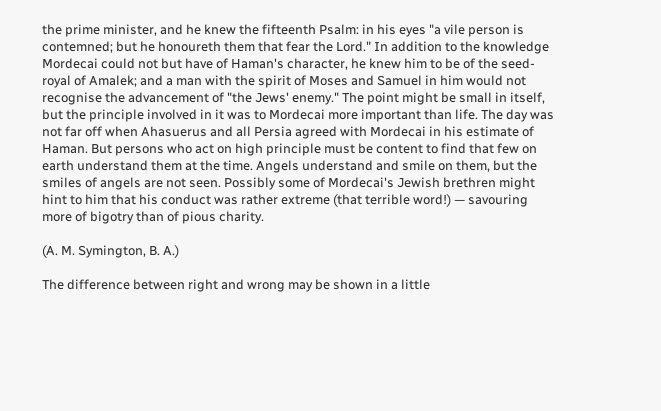the prime minister, and he knew the fifteenth Psalm: in his eyes "a vile person is contemned; but he honoureth them that fear the Lord." In addition to the knowledge Mordecai could not but have of Haman's character, he knew him to be of the seed-royal of Amalek; and a man with the spirit of Moses and Samuel in him would not recognise the advancement of "the Jews' enemy." The point might be small in itself, but the principle involved in it was to Mordecai more important than life. The day was not far off when Ahasuerus and all Persia agreed with Mordecai in his estimate of Haman. But persons who act on high principle must be content to find that few on earth understand them at the time. Angels understand and smile on them, but the smiles of angels are not seen. Possibly some of Mordecai's Jewish brethren might hint to him that his conduct was rather extreme (that terrible word!) — savouring more of bigotry than of pious charity.

(A. M. Symington, B. A.)

The difference between right and wrong may be shown in a little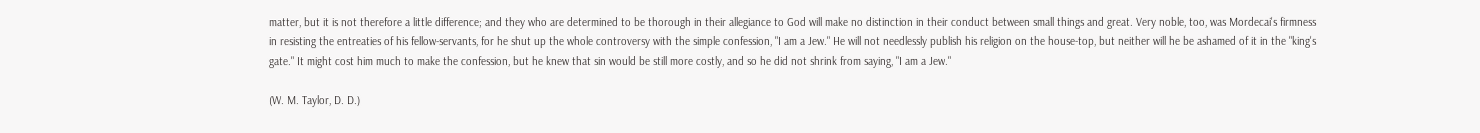matter, but it is not therefore a little difference; and they who are determined to be thorough in their allegiance to God will make no distinction in their conduct between small things and great. Very noble, too, was Mordecai's firmness in resisting the entreaties of his fellow-servants, for he shut up the whole controversy with the simple confession, "I am a Jew." He will not needlessly publish his religion on the house-top, but neither will he be ashamed of it in the "king's gate." It might cost him much to make the confession, but he knew that sin would be still more costly, and so he did not shrink from saying, "I am a Jew."

(W. M. Taylor, D. D.)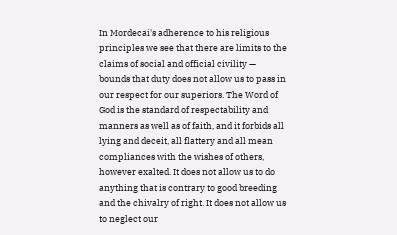In Mordecai's adherence to his religious principles we see that there are limits to the claims of social and official civility — bounds that duty does not allow us to pass in our respect for our superiors. The Word of God is the standard of respectability and manners as well as of faith, and it forbids all lying and deceit, all flattery and all mean compliances with the wishes of others, however exalted. It does not allow us to do anything that is contrary to good breeding and the chivalry of right. It does not allow us to neglect our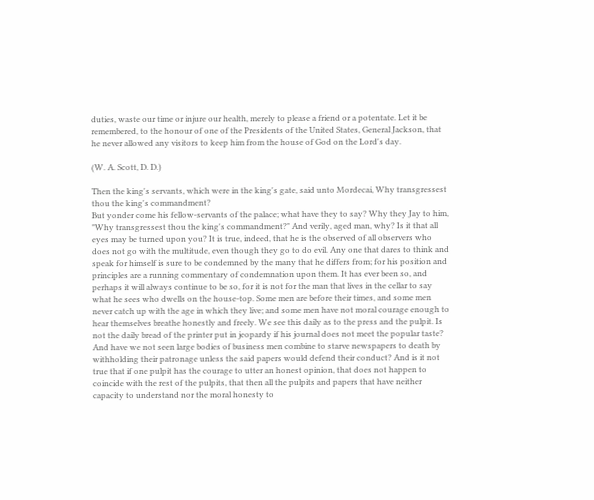duties, waste our time or injure our health, merely to please a friend or a potentate. Let it be remembered, to the honour of one of the Presidents of the United States, General Jackson, that he never allowed any visitors to keep him from the house of God on the Lord's day.

(W. A. Scott, D. D.)

Then the king's servants, which were in the king's gate, said unto Mordecai, Why transgressest thou the king's commandment?
But yonder come his fellow-servants of the palace; what have they to say? Why they Jay to him, "Why transgressest thou the king's commandment?" And verily, aged man, why? Is it that all eyes may be turned upon you? It is true, indeed, that he is the observed of all observers who does not go with the multitude, even though they go to do evil. Any one that dares to think and speak for himself is sure to be condemned by the many that he differs from; for his position and principles are a running commentary of condemnation upon them. It has ever been so, and perhaps it will always continue to be so, for it is not for the man that lives in the cellar to say what he sees who dwells on the house-top. Some men are before their times, and some men never catch up with the age in which they live; and some men have not moral courage enough to hear themselves breathe honestly and freely. We see this daily as to the press and the pulpit. Is not the daily bread of the printer put in jeopardy if his journal does not meet the popular taste? And have we not seen large bodies of business men combine to starve newspapers to death by withholding their patronage unless the said papers would defend their conduct? And is it not true that if one pulpit has the courage to utter an honest opinion, that does not happen to coincide with the rest of the pulpits, that then all the pulpits and papers that have neither capacity to understand nor the moral honesty to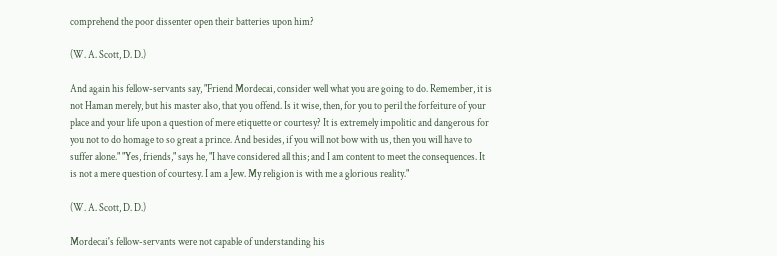comprehend the poor dissenter open their batteries upon him?

(W. A. Scott, D. D.)

And again his fellow-servants say, "Friend Mordecai, consider well what you are going to do. Remember, it is not Haman merely, but his master also, that you offend. Is it wise, then, for you to peril the forfeiture of your place and your life upon a question of mere etiquette or courtesy? It is extremely impolitic and dangerous for you not to do homage to so great a prince. And besides, if you will not bow with us, then you will have to suffer alone." "Yes, friends," says he, "I have considered all this; and I am content to meet the consequences. It is not a mere question of courtesy. I am a Jew. My religion is with me a glorious reality."

(W. A. Scott, D. D.)

Mordecai's fellow-servants were not capable of understanding his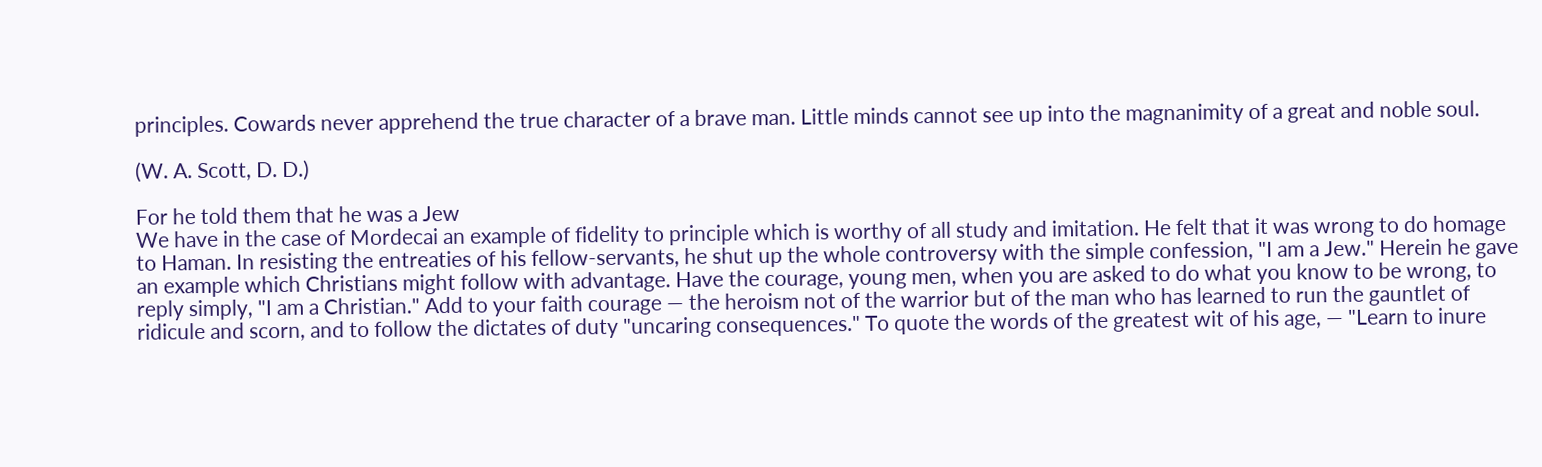principles. Cowards never apprehend the true character of a brave man. Little minds cannot see up into the magnanimity of a great and noble soul.

(W. A. Scott, D. D.)

For he told them that he was a Jew
We have in the case of Mordecai an example of fidelity to principle which is worthy of all study and imitation. He felt that it was wrong to do homage to Haman. In resisting the entreaties of his fellow-servants, he shut up the whole controversy with the simple confession, "I am a Jew." Herein he gave an example which Christians might follow with advantage. Have the courage, young men, when you are asked to do what you know to be wrong, to reply simply, "I am a Christian." Add to your faith courage — the heroism not of the warrior but of the man who has learned to run the gauntlet of ridicule and scorn, and to follow the dictates of duty "uncaring consequences." To quote the words of the greatest wit of his age, — "Learn to inure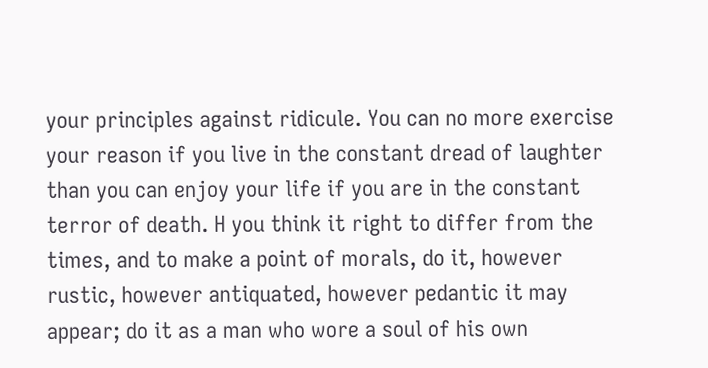your principles against ridicule. You can no more exercise your reason if you live in the constant dread of laughter than you can enjoy your life if you are in the constant terror of death. H you think it right to differ from the times, and to make a point of morals, do it, however rustic, however antiquated, however pedantic it may appear; do it as a man who wore a soul of his own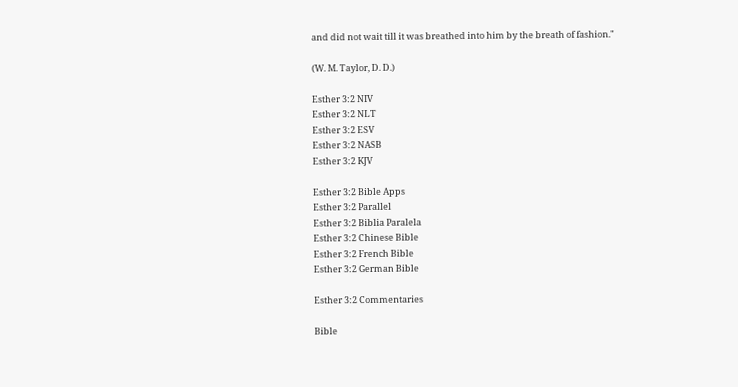and did not wait till it was breathed into him by the breath of fashion."

(W. M. Taylor, D. D.)

Esther 3:2 NIV
Esther 3:2 NLT
Esther 3:2 ESV
Esther 3:2 NASB
Esther 3:2 KJV

Esther 3:2 Bible Apps
Esther 3:2 Parallel
Esther 3:2 Biblia Paralela
Esther 3:2 Chinese Bible
Esther 3:2 French Bible
Esther 3:2 German Bible

Esther 3:2 Commentaries

Bible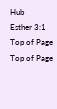Hub
Esther 3:1
Top of Page
Top of Page